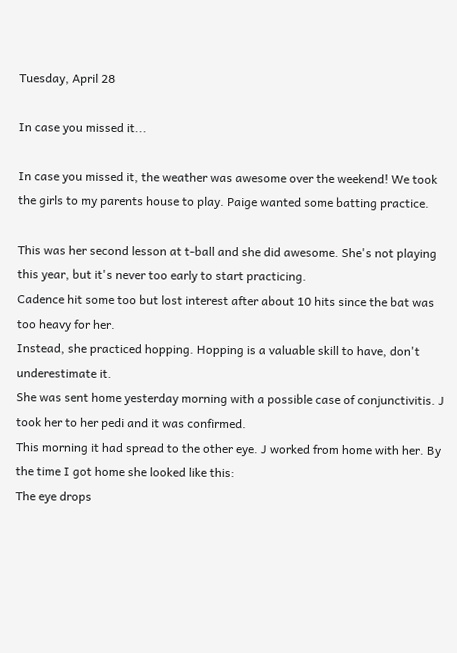Tuesday, April 28

In case you missed it...

In case you missed it, the weather was awesome over the weekend! We took the girls to my parents house to play. Paige wanted some batting practice.

This was her second lesson at t-ball and she did awesome. She's not playing this year, but it's never too early to start practicing.
Cadence hit some too but lost interest after about 10 hits since the bat was too heavy for her.
Instead, she practiced hopping. Hopping is a valuable skill to have, don't underestimate it.
She was sent home yesterday morning with a possible case of conjunctivitis. J took her to her pedi and it was confirmed.
This morning it had spread to the other eye. J worked from home with her. By the time I got home she looked like this:
The eye drops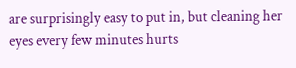are surprisingly easy to put in, but cleaning her eyes every few minutes hurts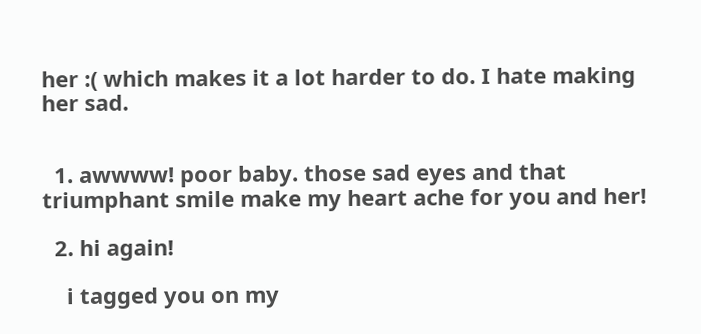her :( which makes it a lot harder to do. I hate making her sad.


  1. awwww! poor baby. those sad eyes and that triumphant smile make my heart ache for you and her!

  2. hi again!

    i tagged you on my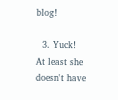blog!

  3. Yuck! At least she doesn't have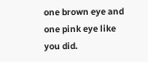one brown eye and one pink eye like you did.